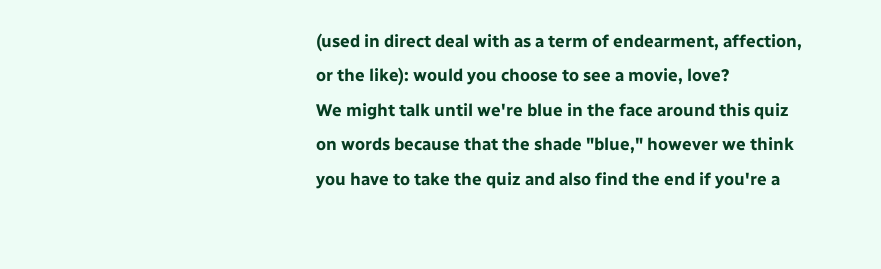(used in direct deal with as a term of endearment, affection, or the like): would you choose to see a movie, love?
We might talk until we're blue in the face around this quiz on words because that the shade "blue," however we think you have to take the quiz and also find the end if you're a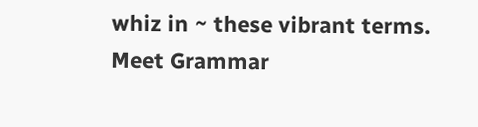whiz in ~ these vibrant terms.
Meet Grammar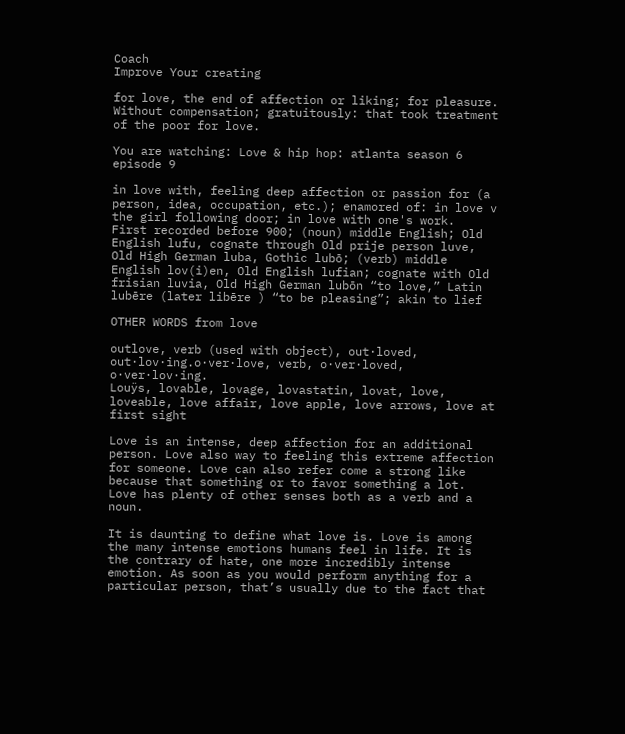Coach
Improve Your creating

for love, the end of affection or liking; for pleasure. Without compensation; gratuitously: that took treatment of the poor for love.

You are watching: Love & hip hop: atlanta season 6 episode 9

in love with, feeling deep affection or passion for (a person, idea, occupation, etc.); enamored of: in love v the girl following door; in love with one's work.
First recorded before 900; (noun) middle English; Old English lufu, cognate through Old prije person luve, Old High German luba, Gothic lubō; (verb) middle English lov(i)en, Old English lufian; cognate with Old frisian luvia, Old High German lubōn “to love,” Latin lubēre (later libēre ) “to be pleasing”; akin to lief

OTHER WORDS from love

outlove, verb (used with object), out·loved, out·lov·ing.o·ver·love, verb, o·ver·loved, o·ver·lov·ing.
Louÿs, lovable, lovage, lovastatin, lovat, love, loveable, love affair, love apple, love arrows, love at first sight

Love is an intense, deep affection for an additional person. Love also way to feeling this extreme affection for someone. Love can also refer come a strong like because that something or to favor something a lot. Love has plenty of other senses both as a verb and a noun.

It is daunting to define what love is. Love is among the many intense emotions humans feel in life. It is the contrary of hate, one more incredibly intense emotion. As soon as you would perform anything for a particular person, that’s usually due to the fact that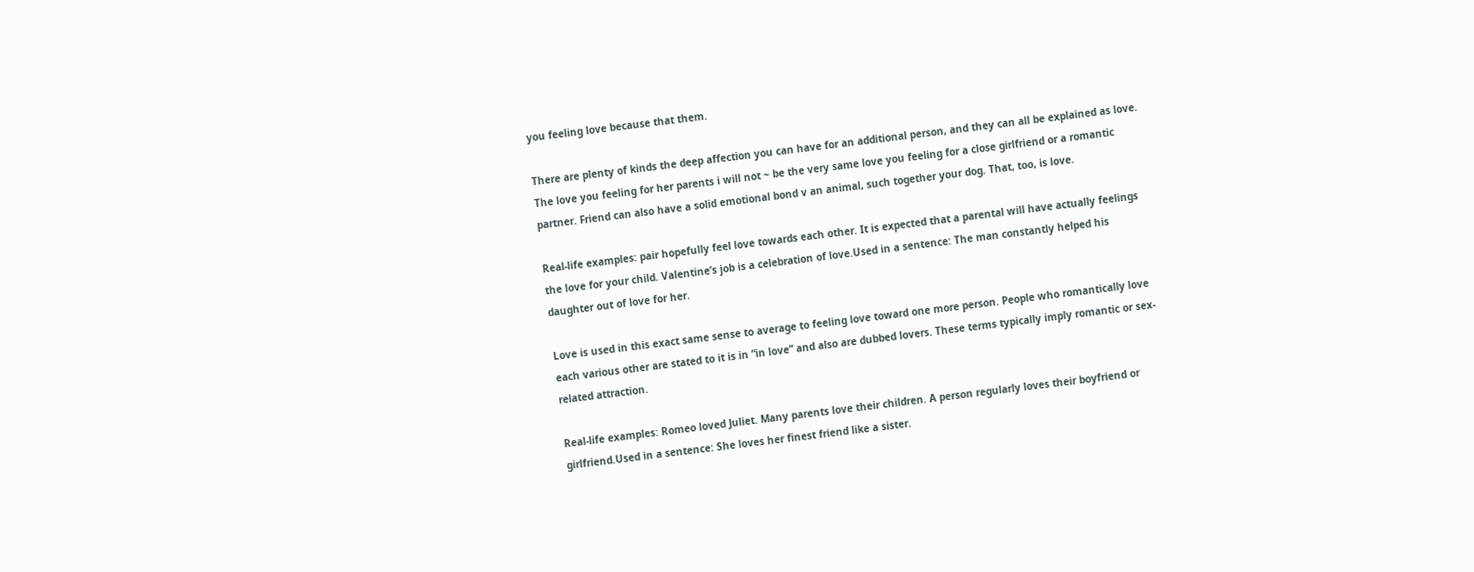you feeling love because that them.

There are plenty of kinds the deep affection you can have for an additional person, and they can all be explained as love. The love you feeling for her parents i will not ~ be the very same love you feeling for a close girlfriend or a romantic partner. Friend can also have a solid emotional bond v an animal, such together your dog. That, too, is love.

Real-life examples: pair hopefully feel love towards each other. It is expected that a parental will have actually feelings the love for your child. Valentine’s job is a celebration of love.Used in a sentence: The man constantly helped his daughter out of love for her.

Love is used in this exact same sense to average to feeling love toward one more person. People who romantically love each various other are stated to it is in “in love” and also are dubbed lovers. These terms typically imply romantic or sex-related attraction.

Real-life examples: Romeo loved Juliet. Many parents love their children. A person regularly loves their boyfriend or girlfriend.Used in a sentence: She loves her finest friend like a sister.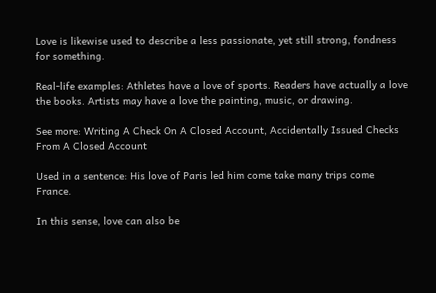Love is likewise used to describe a less passionate, yet still strong, fondness for something.

Real-life examples: Athletes have a love of sports. Readers have actually a love the books. Artists may have a love the painting, music, or drawing.

See more: Writing A Check On A Closed Account, Accidentally Issued Checks From A Closed Account

Used in a sentence: His love of Paris led him come take many trips come France.

In this sense, love can also be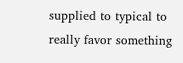supplied to typical to really favor something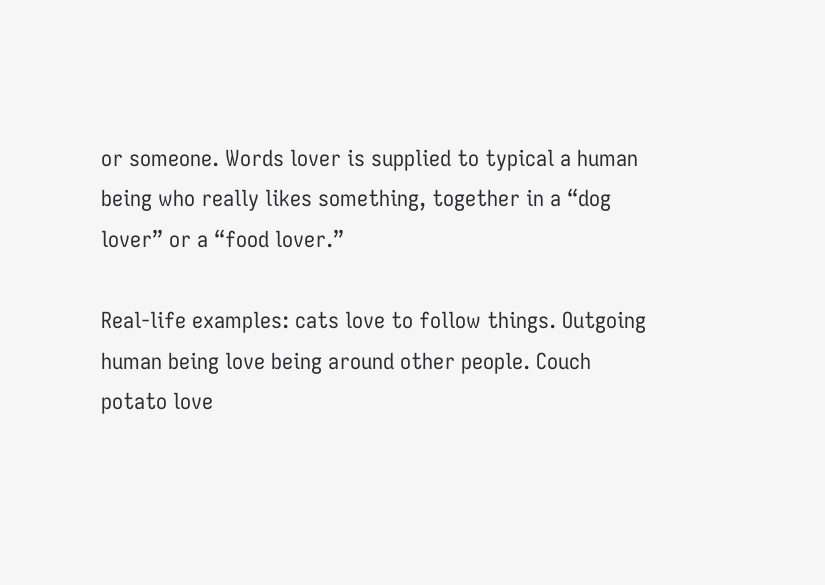or someone. Words lover is supplied to typical a human being who really likes something, together in a “dog lover” or a “food lover.”

Real-life examples: cats love to follow things. Outgoing human being love being around other people. Couch potato love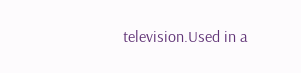television.Used in a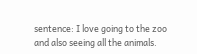sentence: I love going to the zoo and also seeing all the animals.